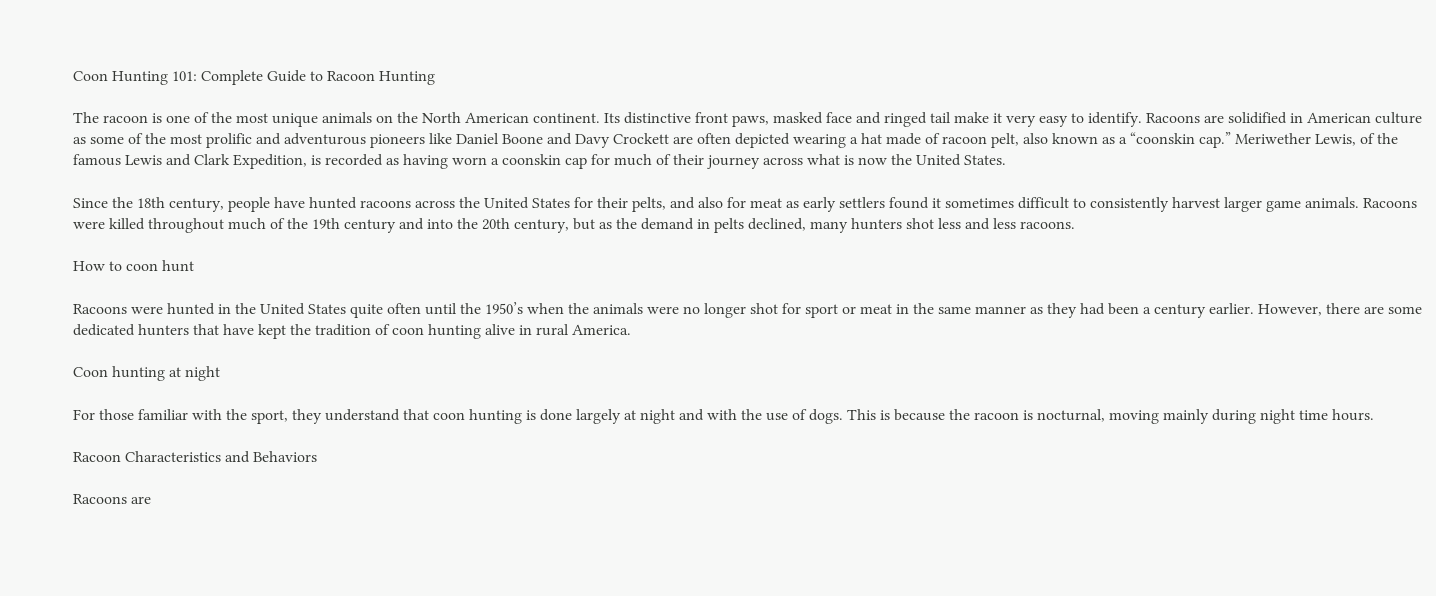Coon Hunting 101: Complete Guide to Racoon Hunting

The racoon is one of the most unique animals on the North American continent. Its distinctive front paws, masked face and ringed tail make it very easy to identify. Racoons are solidified in American culture as some of the most prolific and adventurous pioneers like Daniel Boone and Davy Crockett are often depicted wearing a hat made of racoon pelt, also known as a “coonskin cap.” Meriwether Lewis, of the famous Lewis and Clark Expedition, is recorded as having worn a coonskin cap for much of their journey across what is now the United States.

Since the 18th century, people have hunted racoons across the United States for their pelts, and also for meat as early settlers found it sometimes difficult to consistently harvest larger game animals. Racoons were killed throughout much of the 19th century and into the 20th century, but as the demand in pelts declined, many hunters shot less and less racoons.

How to coon hunt

Racoons were hunted in the United States quite often until the 1950’s when the animals were no longer shot for sport or meat in the same manner as they had been a century earlier. However, there are some dedicated hunters that have kept the tradition of coon hunting alive in rural America.

Coon hunting at night

For those familiar with the sport, they understand that coon hunting is done largely at night and with the use of dogs. This is because the racoon is nocturnal, moving mainly during night time hours.

Racoon Characteristics and Behaviors

Racoons are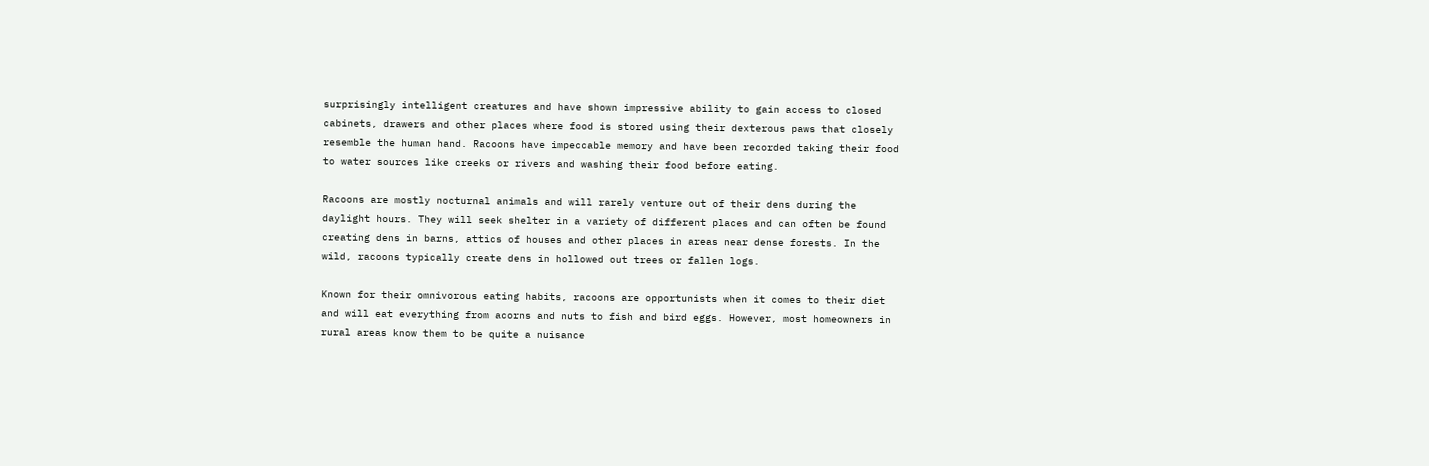surprisingly intelligent creatures and have shown impressive ability to gain access to closed cabinets, drawers and other places where food is stored using their dexterous paws that closely resemble the human hand. Racoons have impeccable memory and have been recorded taking their food to water sources like creeks or rivers and washing their food before eating.

Racoons are mostly nocturnal animals and will rarely venture out of their dens during the daylight hours. They will seek shelter in a variety of different places and can often be found creating dens in barns, attics of houses and other places in areas near dense forests. In the wild, racoons typically create dens in hollowed out trees or fallen logs.

Known for their omnivorous eating habits, racoons are opportunists when it comes to their diet and will eat everything from acorns and nuts to fish and bird eggs. However, most homeowners in rural areas know them to be quite a nuisance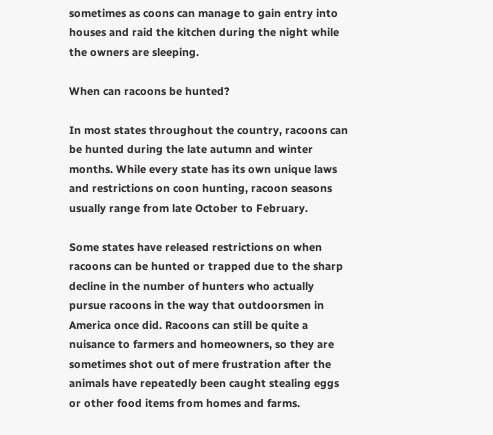sometimes as coons can manage to gain entry into houses and raid the kitchen during the night while the owners are sleeping.

When can racoons be hunted?

In most states throughout the country, racoons can be hunted during the late autumn and winter months. While every state has its own unique laws and restrictions on coon hunting, racoon seasons usually range from late October to February.

Some states have released restrictions on when racoons can be hunted or trapped due to the sharp decline in the number of hunters who actually pursue racoons in the way that outdoorsmen in America once did. Racoons can still be quite a nuisance to farmers and homeowners, so they are sometimes shot out of mere frustration after the animals have repeatedly been caught stealing eggs or other food items from homes and farms.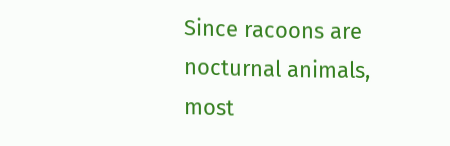Since racoons are nocturnal animals, most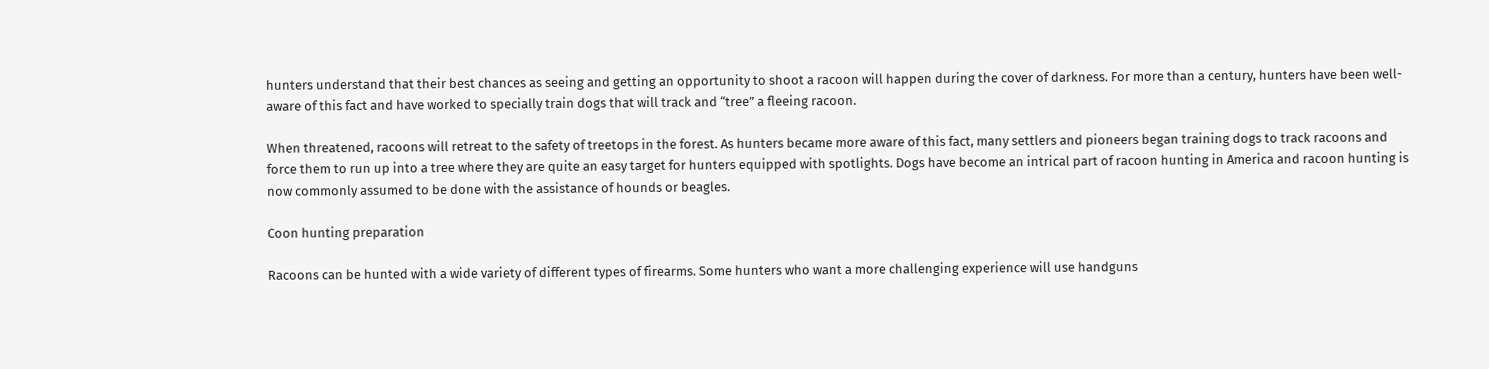hunters understand that their best chances as seeing and getting an opportunity to shoot a racoon will happen during the cover of darkness. For more than a century, hunters have been well-aware of this fact and have worked to specially train dogs that will track and “tree” a fleeing racoon.

When threatened, racoons will retreat to the safety of treetops in the forest. As hunters became more aware of this fact, many settlers and pioneers began training dogs to track racoons and force them to run up into a tree where they are quite an easy target for hunters equipped with spotlights. Dogs have become an intrical part of racoon hunting in America and racoon hunting is now commonly assumed to be done with the assistance of hounds or beagles.

Coon hunting preparation

Racoons can be hunted with a wide variety of different types of firearms. Some hunters who want a more challenging experience will use handguns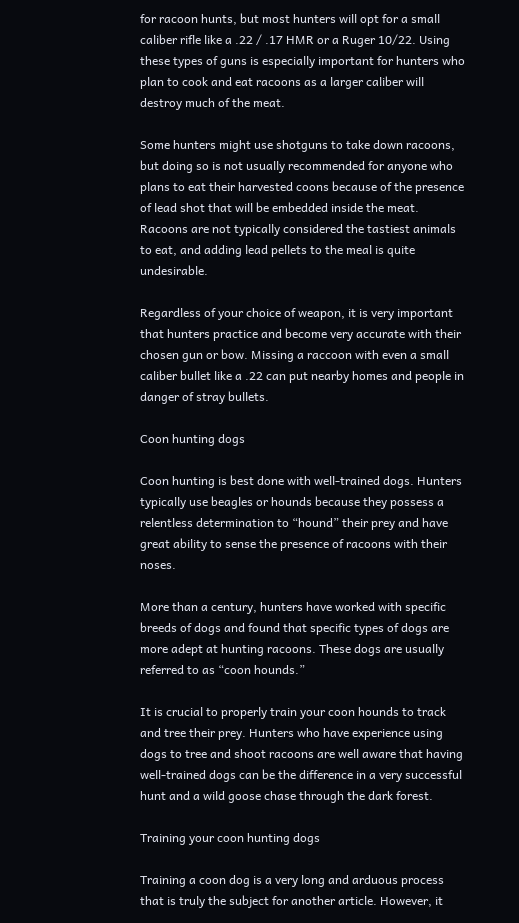for racoon hunts, but most hunters will opt for a small caliber rifle like a .22 / .17 HMR or a Ruger 10/22. Using these types of guns is especially important for hunters who plan to cook and eat racoons as a larger caliber will destroy much of the meat.

Some hunters might use shotguns to take down racoons, but doing so is not usually recommended for anyone who plans to eat their harvested coons because of the presence of lead shot that will be embedded inside the meat. Racoons are not typically considered the tastiest animals to eat, and adding lead pellets to the meal is quite undesirable.

Regardless of your choice of weapon, it is very important that hunters practice and become very accurate with their chosen gun or bow. Missing a raccoon with even a small caliber bullet like a .22 can put nearby homes and people in danger of stray bullets.

Coon hunting dogs

Coon hunting is best done with well-trained dogs. Hunters typically use beagles or hounds because they possess a relentless determination to “hound” their prey and have great ability to sense the presence of racoons with their noses.

More than a century, hunters have worked with specific breeds of dogs and found that specific types of dogs are more adept at hunting racoons. These dogs are usually referred to as “coon hounds.”

It is crucial to properly train your coon hounds to track and tree their prey. Hunters who have experience using dogs to tree and shoot racoons are well aware that having well-trained dogs can be the difference in a very successful hunt and a wild goose chase through the dark forest.

Training your coon hunting dogs

Training a coon dog is a very long and arduous process that is truly the subject for another article. However, it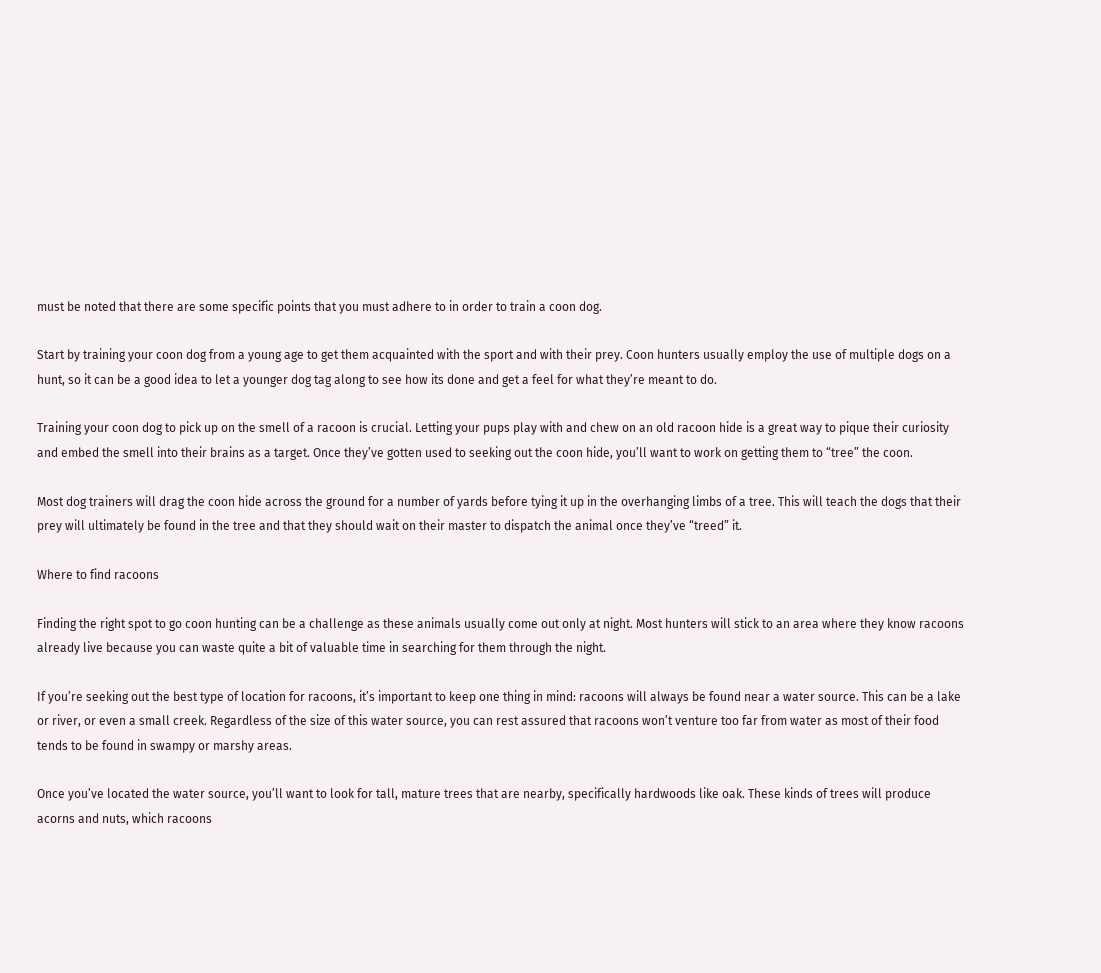must be noted that there are some specific points that you must adhere to in order to train a coon dog.

Start by training your coon dog from a young age to get them acquainted with the sport and with their prey. Coon hunters usually employ the use of multiple dogs on a hunt, so it can be a good idea to let a younger dog tag along to see how its done and get a feel for what they’re meant to do.

Training your coon dog to pick up on the smell of a racoon is crucial. Letting your pups play with and chew on an old racoon hide is a great way to pique their curiosity and embed the smell into their brains as a target. Once they’ve gotten used to seeking out the coon hide, you’ll want to work on getting them to “tree” the coon.

Most dog trainers will drag the coon hide across the ground for a number of yards before tying it up in the overhanging limbs of a tree. This will teach the dogs that their prey will ultimately be found in the tree and that they should wait on their master to dispatch the animal once they’ve “treed” it.

Where to find racoons

Finding the right spot to go coon hunting can be a challenge as these animals usually come out only at night. Most hunters will stick to an area where they know racoons already live because you can waste quite a bit of valuable time in searching for them through the night.

If you’re seeking out the best type of location for racoons, it’s important to keep one thing in mind: racoons will always be found near a water source. This can be a lake or river, or even a small creek. Regardless of the size of this water source, you can rest assured that racoons won’t venture too far from water as most of their food tends to be found in swampy or marshy areas.

Once you’ve located the water source, you’ll want to look for tall, mature trees that are nearby, specifically hardwoods like oak. These kinds of trees will produce acorns and nuts, which racoons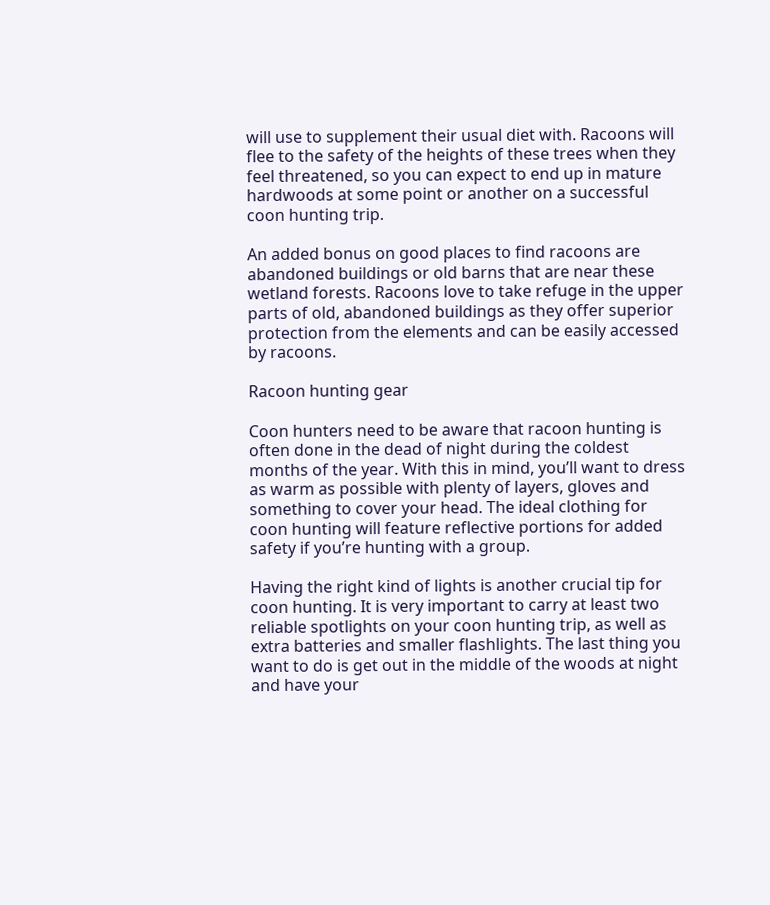will use to supplement their usual diet with. Racoons will flee to the safety of the heights of these trees when they feel threatened, so you can expect to end up in mature hardwoods at some point or another on a successful coon hunting trip.

An added bonus on good places to find racoons are abandoned buildings or old barns that are near these wetland forests. Racoons love to take refuge in the upper parts of old, abandoned buildings as they offer superior protection from the elements and can be easily accessed by racoons.

Racoon hunting gear

Coon hunters need to be aware that racoon hunting is often done in the dead of night during the coldest months of the year. With this in mind, you’ll want to dress as warm as possible with plenty of layers, gloves and something to cover your head. The ideal clothing for coon hunting will feature reflective portions for added safety if you’re hunting with a group.

Having the right kind of lights is another crucial tip for coon hunting. It is very important to carry at least two reliable spotlights on your coon hunting trip, as well as extra batteries and smaller flashlights. The last thing you want to do is get out in the middle of the woods at night and have your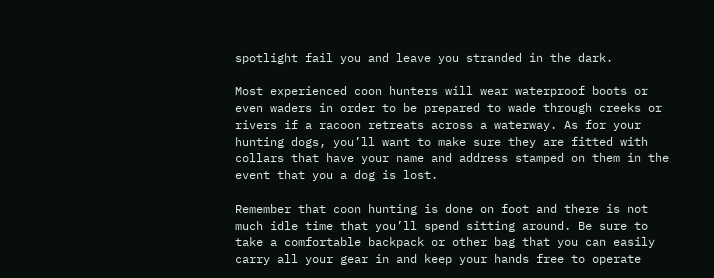spotlight fail you and leave you stranded in the dark.

Most experienced coon hunters will wear waterproof boots or even waders in order to be prepared to wade through creeks or rivers if a racoon retreats across a waterway. As for your hunting dogs, you’ll want to make sure they are fitted with collars that have your name and address stamped on them in the event that you a dog is lost.

Remember that coon hunting is done on foot and there is not much idle time that you’ll spend sitting around. Be sure to take a comfortable backpack or other bag that you can easily carry all your gear in and keep your hands free to operate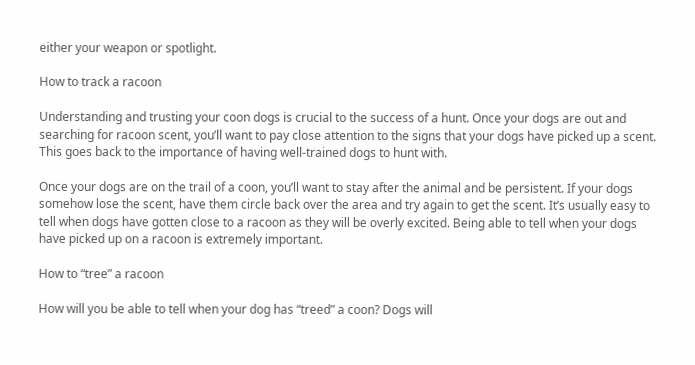either your weapon or spotlight.

How to track a racoon

Understanding and trusting your coon dogs is crucial to the success of a hunt. Once your dogs are out and searching for racoon scent, you’ll want to pay close attention to the signs that your dogs have picked up a scent. This goes back to the importance of having well-trained dogs to hunt with.

Once your dogs are on the trail of a coon, you’ll want to stay after the animal and be persistent. If your dogs somehow lose the scent, have them circle back over the area and try again to get the scent. It’s usually easy to tell when dogs have gotten close to a racoon as they will be overly excited. Being able to tell when your dogs have picked up on a racoon is extremely important.

How to “tree” a racoon

How will you be able to tell when your dog has “treed” a coon? Dogs will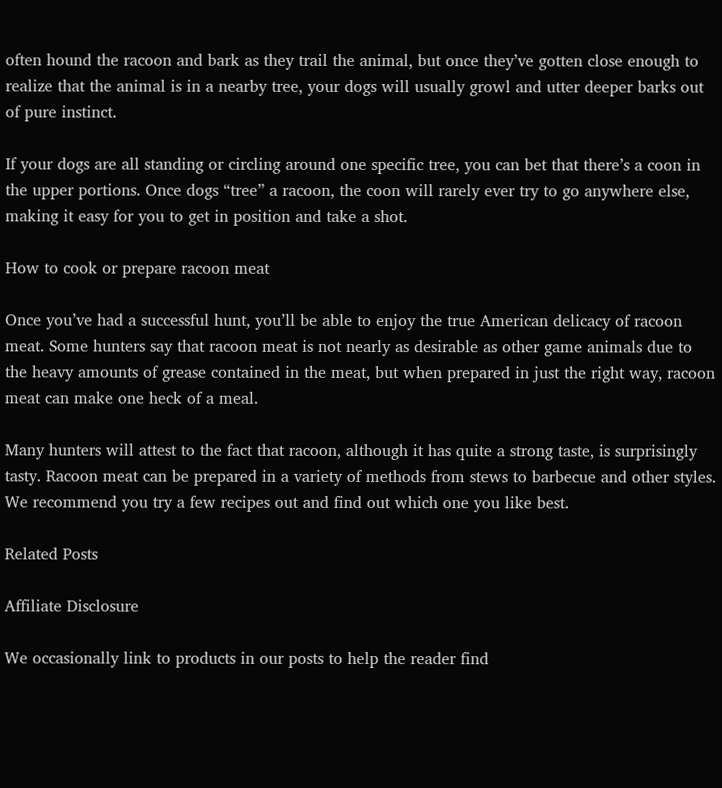often hound the racoon and bark as they trail the animal, but once they’ve gotten close enough to realize that the animal is in a nearby tree, your dogs will usually growl and utter deeper barks out of pure instinct.

If your dogs are all standing or circling around one specific tree, you can bet that there’s a coon in the upper portions. Once dogs “tree” a racoon, the coon will rarely ever try to go anywhere else, making it easy for you to get in position and take a shot.

How to cook or prepare racoon meat

Once you’ve had a successful hunt, you’ll be able to enjoy the true American delicacy of racoon meat. Some hunters say that racoon meat is not nearly as desirable as other game animals due to the heavy amounts of grease contained in the meat, but when prepared in just the right way, racoon meat can make one heck of a meal.

Many hunters will attest to the fact that racoon, although it has quite a strong taste, is surprisingly tasty. Racoon meat can be prepared in a variety of methods from stews to barbecue and other styles. We recommend you try a few recipes out and find out which one you like best.

Related Posts

Affiliate Disclosure

We occasionally link to products in our posts to help the reader find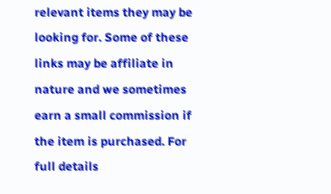relevant items they may be looking for. Some of these links may be affiliate in nature and we sometimes earn a small commission if the item is purchased. For full details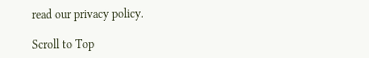read our privacy policy.

Scroll to Top